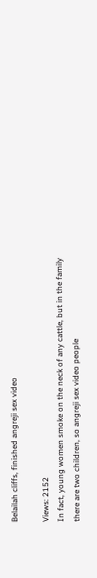Belailah cliffs, finished angreji sex video

Views: 2152
In fact, young women smoke on the neck of any cattle, but in the family there are two children, so angreji sex video people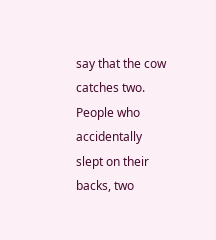say that the cow catches two. People who accidentally slept on their backs, two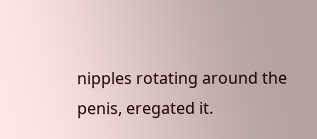nipples rotating around the penis, eregated it.